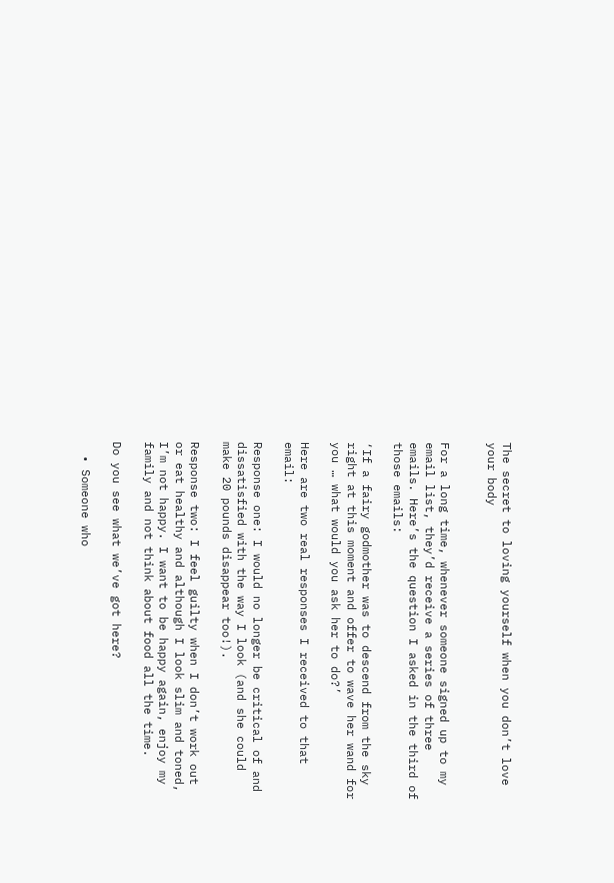The secret to loving yourself when you don’t love your body


For a long time, whenever someone signed up to my email list, they’d receive a series of three emails. Here’s the question I asked in the third of those emails:

‘If a fairy godmother was to descend from the sky right at this moment and offer to wave her wand for you … what would you ask her to do?’

Here are two real responses I received to that email:

Response one: I would no longer be critical of and dissatisfied with the way I look (and she could make 20 pounds disappear too!).

Response two: I feel guilty when I don’t work out or eat healthy and although I look slim and toned, I’m not happy. I want to be happy again, enjoy my family and not think about food all the time.

Do you see what we’ve got here?

  • Someone who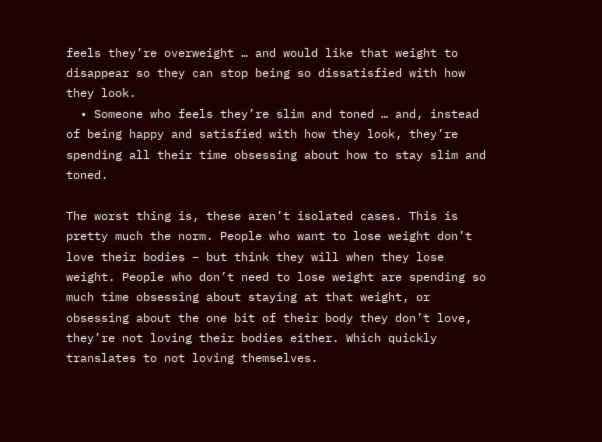feels they’re overweight … and would like that weight to disappear so they can stop being so dissatisfied with how they look.
  • Someone who feels they’re slim and toned … and, instead of being happy and satisfied with how they look, they’re spending all their time obsessing about how to stay slim and toned.

The worst thing is, these aren’t isolated cases. This is pretty much the norm. People who want to lose weight don’t love their bodies – but think they will when they lose weight. People who don’t need to lose weight are spending so much time obsessing about staying at that weight, or obsessing about the one bit of their body they don’t love, they’re not loving their bodies either. Which quickly translates to not loving themselves.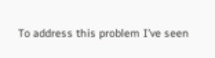To address this problem I’ve seen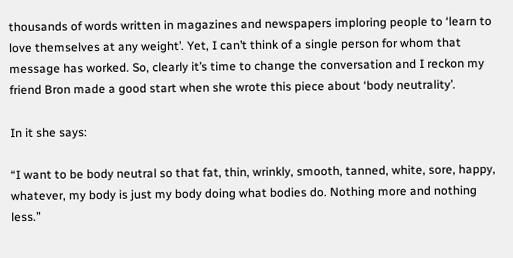thousands of words written in magazines and newspapers imploring people to ‘learn to love themselves at any weight’. Yet, I can’t think of a single person for whom that message has worked. So, clearly it’s time to change the conversation and I reckon my friend Bron made a good start when she wrote this piece about ‘body neutrality’.

In it she says:

“I want to be body neutral so that fat, thin, wrinkly, smooth, tanned, white, sore, happy, whatever, my body is just my body doing what bodies do. Nothing more and nothing less.”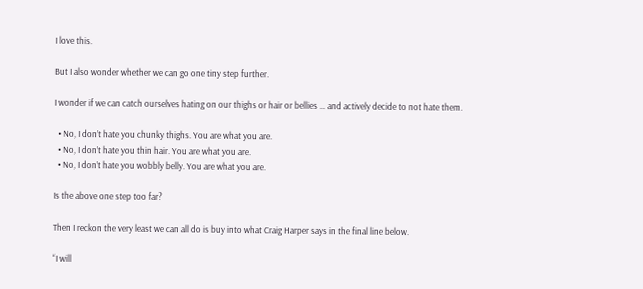I love this.

But I also wonder whether we can go one tiny step further.

I wonder if we can catch ourselves hating on our thighs or hair or bellies … and actively decide to not hate them.

  • No, I don’t hate you chunky thighs. You are what you are.
  • No, I don’t hate you thin hair. You are what you are.
  • No, I don’t hate you wobbly belly. You are what you are.

Is the above one step too far?

Then I reckon the very least we can all do is buy into what Craig Harper says in the final line below.

“I will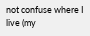not confuse where I live (my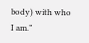body) with who I am.”